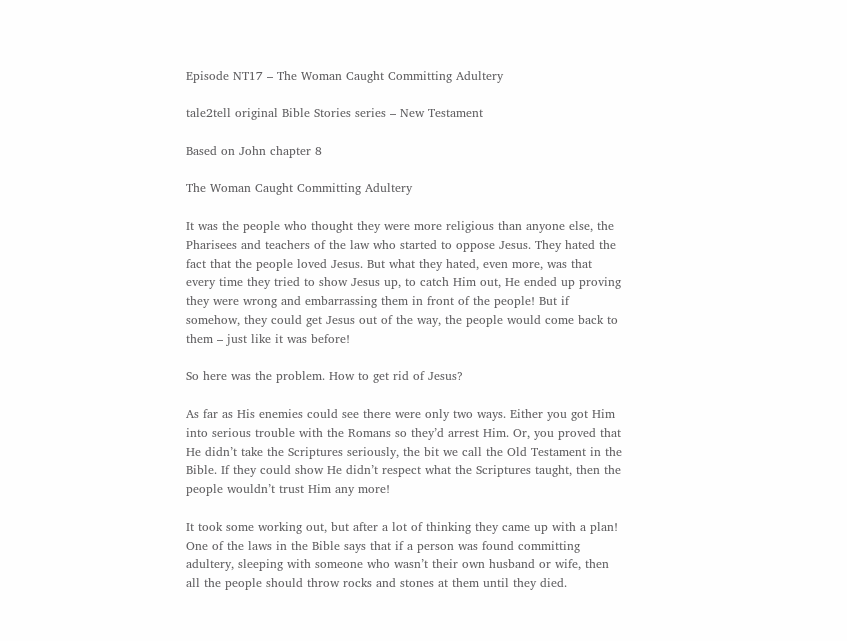Episode NT17 – The Woman Caught Committing Adultery

tale2tell original Bible Stories series – New Testament

Based on John chapter 8

The Woman Caught Committing Adultery

It was the people who thought they were more religious than anyone else, the Pharisees and teachers of the law who started to oppose Jesus. They hated the fact that the people loved Jesus. But what they hated, even more, was that every time they tried to show Jesus up, to catch Him out, He ended up proving they were wrong and embarrassing them in front of the people! But if somehow, they could get Jesus out of the way, the people would come back to them – just like it was before!

So here was the problem. How to get rid of Jesus?

As far as His enemies could see there were only two ways. Either you got Him into serious trouble with the Romans so they’d arrest Him. Or, you proved that He didn’t take the Scriptures seriously, the bit we call the Old Testament in the Bible. If they could show He didn’t respect what the Scriptures taught, then the people wouldn’t trust Him any more!

It took some working out, but after a lot of thinking they came up with a plan! One of the laws in the Bible says that if a person was found committing adultery, sleeping with someone who wasn’t their own husband or wife, then all the people should throw rocks and stones at them until they died.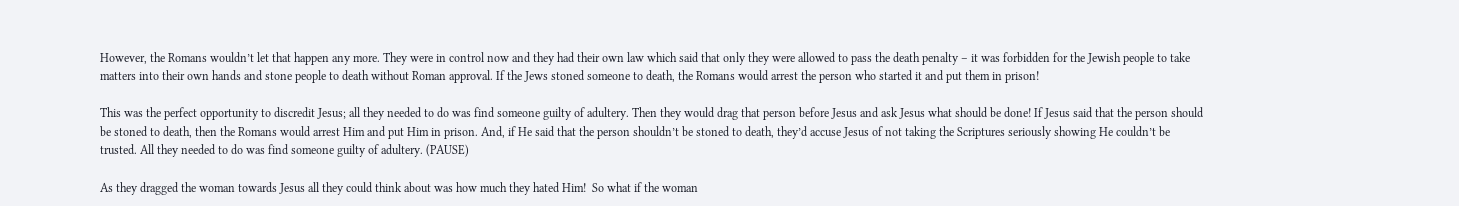However, the Romans wouldn’t let that happen any more. They were in control now and they had their own law which said that only they were allowed to pass the death penalty – it was forbidden for the Jewish people to take matters into their own hands and stone people to death without Roman approval. If the Jews stoned someone to death, the Romans would arrest the person who started it and put them in prison!

This was the perfect opportunity to discredit Jesus; all they needed to do was find someone guilty of adultery. Then they would drag that person before Jesus and ask Jesus what should be done! If Jesus said that the person should be stoned to death, then the Romans would arrest Him and put Him in prison. And, if He said that the person shouldn’t be stoned to death, they’d accuse Jesus of not taking the Scriptures seriously showing He couldn’t be trusted. All they needed to do was find someone guilty of adultery. (PAUSE)

As they dragged the woman towards Jesus all they could think about was how much they hated Him!  So what if the woman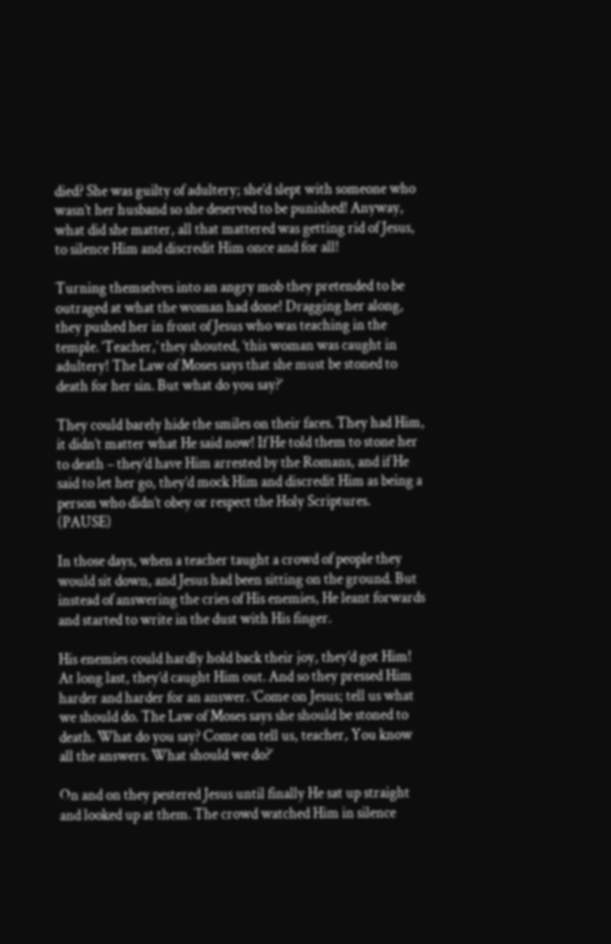died? She was guilty of adultery; she’d slept with someone who wasn’t her husband so she deserved to be punished! Anyway, what did she matter, all that mattered was getting rid of Jesus, to silence Him and discredit Him once and for all!

Turning themselves into an angry mob they pretended to be outraged at what the woman had done! Dragging her along, they pushed her in front of Jesus who was teaching in the temple. ‘Teacher,’ they shouted, ‘this woman was caught in adultery! The Law of Moses says that she must be stoned to death for her sin. But what do you say?’

They could barely hide the smiles on their faces. They had Him, it didn’t matter what He said now! If He told them to stone her to death – they’d have Him arrested by the Romans, and if He said to let her go, they’d mock Him and discredit Him as being a person who didn’t obey or respect the Holy Scriptures. (PAUSE)

In those days, when a teacher taught a crowd of people they would sit down, and Jesus had been sitting on the ground. But instead of answering the cries of His enemies, He leant forwards and started to write in the dust with His finger.

His enemies could hardly hold back their joy, they’d got Him! At long last, they’d caught Him out. And so they pressed Him harder and harder for an answer. ‘Come on Jesus; tell us what we should do. The Law of Moses says she should be stoned to death. What do you say? Come on tell us, teacher, You know all the answers. What should we do?’

On and on they pestered Jesus until finally He sat up straight and looked up at them. The crowd watched Him in silence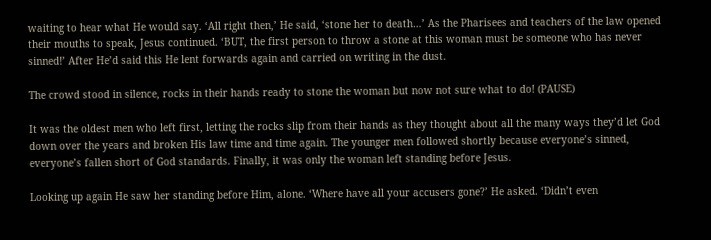waiting to hear what He would say. ‘All right then,’ He said, ‘stone her to death…’ As the Pharisees and teachers of the law opened their mouths to speak, Jesus continued. ‘BUT, the first person to throw a stone at this woman must be someone who has never sinned!’ After He’d said this He lent forwards again and carried on writing in the dust.

The crowd stood in silence, rocks in their hands ready to stone the woman but now not sure what to do! (PAUSE)

It was the oldest men who left first, letting the rocks slip from their hands as they thought about all the many ways they’d let God down over the years and broken His law time and time again. The younger men followed shortly because everyone’s sinned, everyone’s fallen short of God standards. Finally, it was only the woman left standing before Jesus.

Looking up again He saw her standing before Him, alone. ‘Where have all your accusers gone?’ He asked. ‘Didn’t even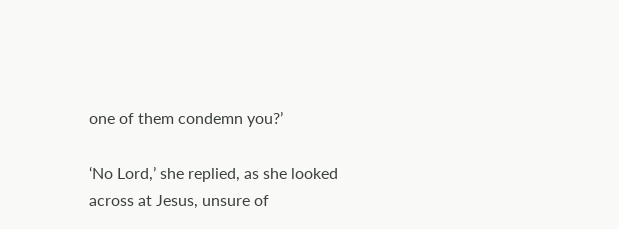one of them condemn you?’

‘No Lord,’ she replied, as she looked across at Jesus, unsure of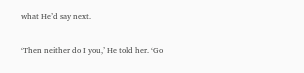what He’d say next.

‘Then neither do I you,’ He told her. ‘Go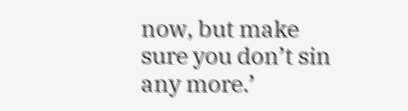now, but make sure you don’t sin any more.’